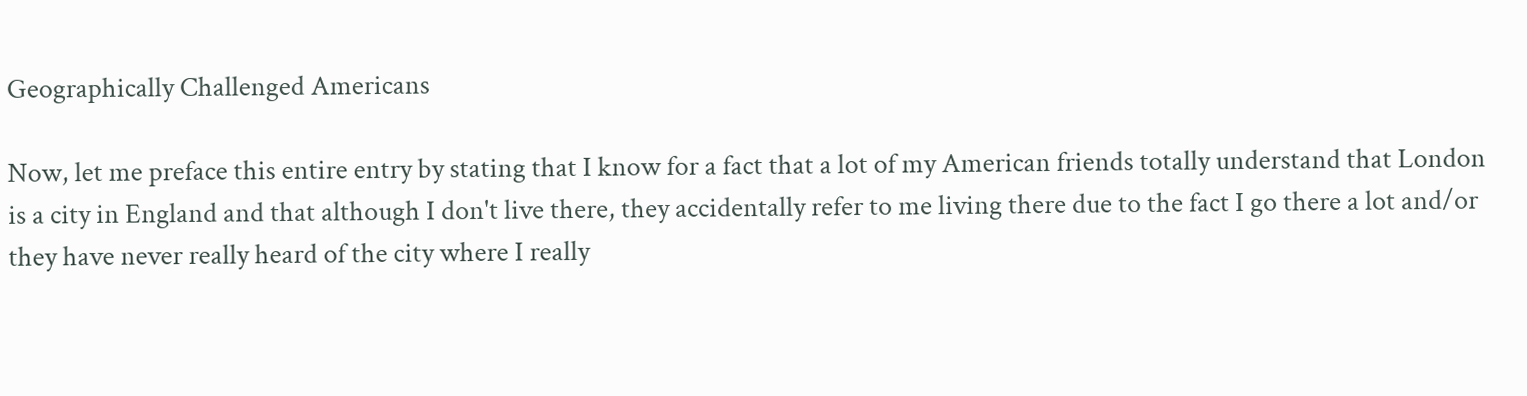Geographically Challenged Americans

Now, let me preface this entire entry by stating that I know for a fact that a lot of my American friends totally understand that London is a city in England and that although I don't live there, they accidentally refer to me living there due to the fact I go there a lot and/or they have never really heard of the city where I really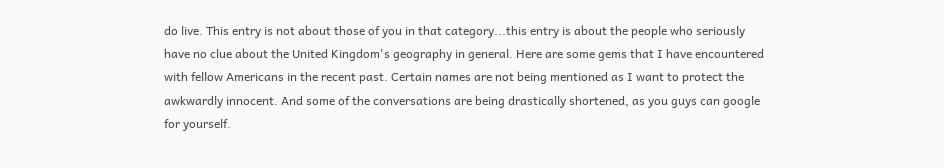do live. This entry is not about those of you in that category...this entry is about the people who seriously have no clue about the United Kingdom's geography in general. Here are some gems that I have encountered with fellow Americans in the recent past. Certain names are not being mentioned as I want to protect the awkwardly innocent. And some of the conversations are being drastically shortened, as you guys can google for yourself.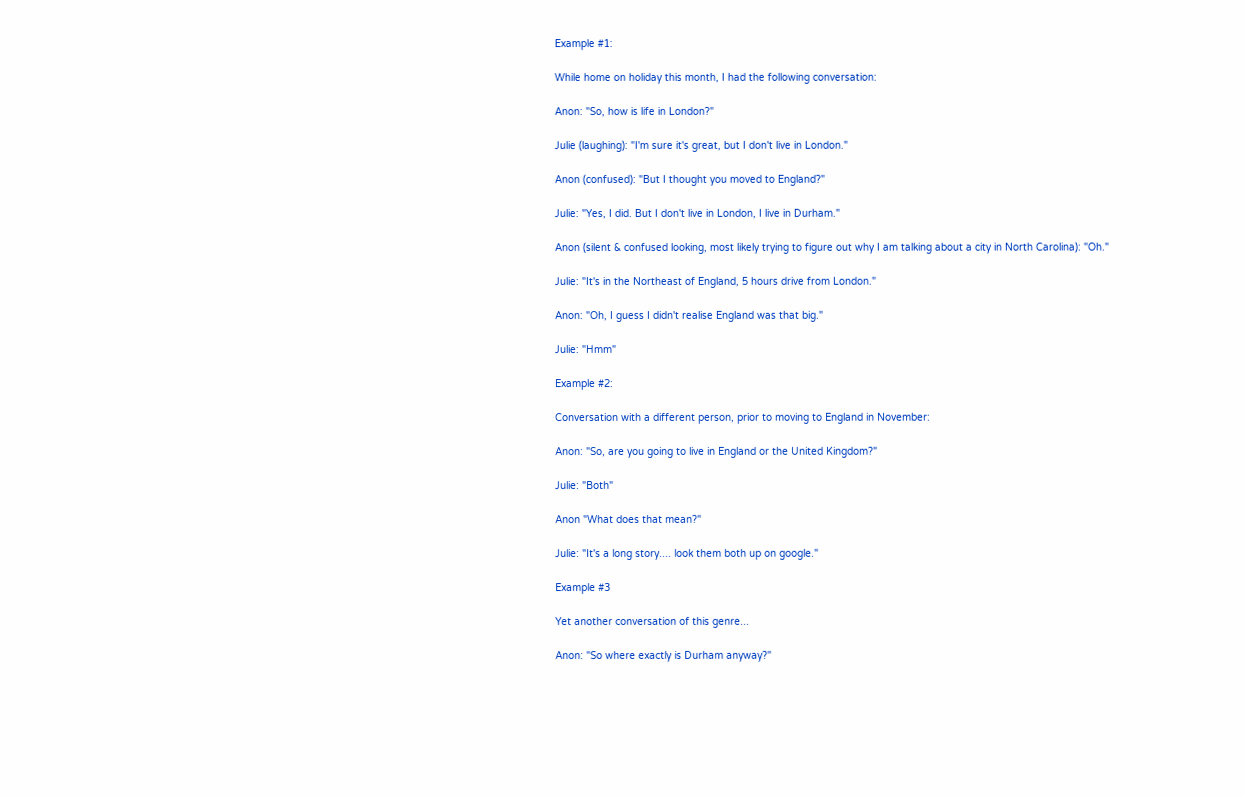Example #1:

While home on holiday this month, I had the following conversation:

Anon: "So, how is life in London?"

Julie (laughing): "I'm sure it's great, but I don't live in London."

Anon (confused): "But I thought you moved to England?"

Julie: "Yes, I did. But I don't live in London, I live in Durham."

Anon (silent & confused looking, most likely trying to figure out why I am talking about a city in North Carolina): "Oh."

Julie: "It's in the Northeast of England, 5 hours drive from London."

Anon: "Oh, I guess I didn't realise England was that big."

Julie: "Hmm"

Example #2:

Conversation with a different person, prior to moving to England in November:

Anon: "So, are you going to live in England or the United Kingdom?"

Julie: "Both"

Anon "What does that mean?"

Julie: "It's a long story.... look them both up on google."

Example #3

Yet another conversation of this genre...

Anon: "So where exactly is Durham anyway?"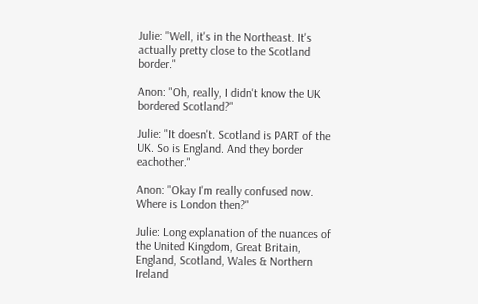Julie: "Well, it's in the Northeast. It's actually pretty close to the Scotland border."

Anon: "Oh, really, I didn't know the UK bordered Scotland?"

Julie: "It doesn't. Scotland is PART of the UK. So is England. And they border eachother."

Anon: "Okay I'm really confused now. Where is London then?"

Julie: Long explanation of the nuances of the United Kingdom, Great Britain, England, Scotland, Wales & Northern Ireland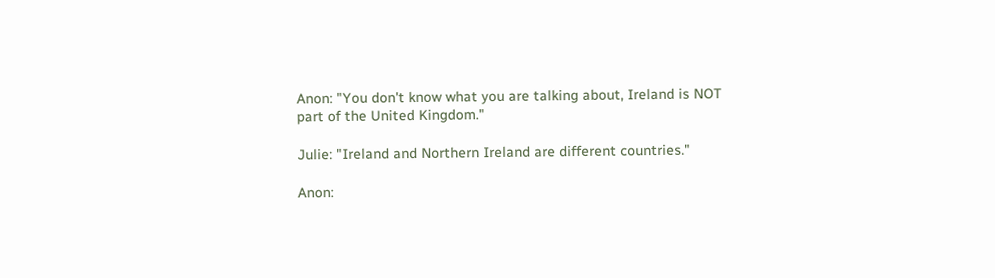Anon: "You don't know what you are talking about, Ireland is NOT part of the United Kingdom."

Julie: "Ireland and Northern Ireland are different countries."

Anon: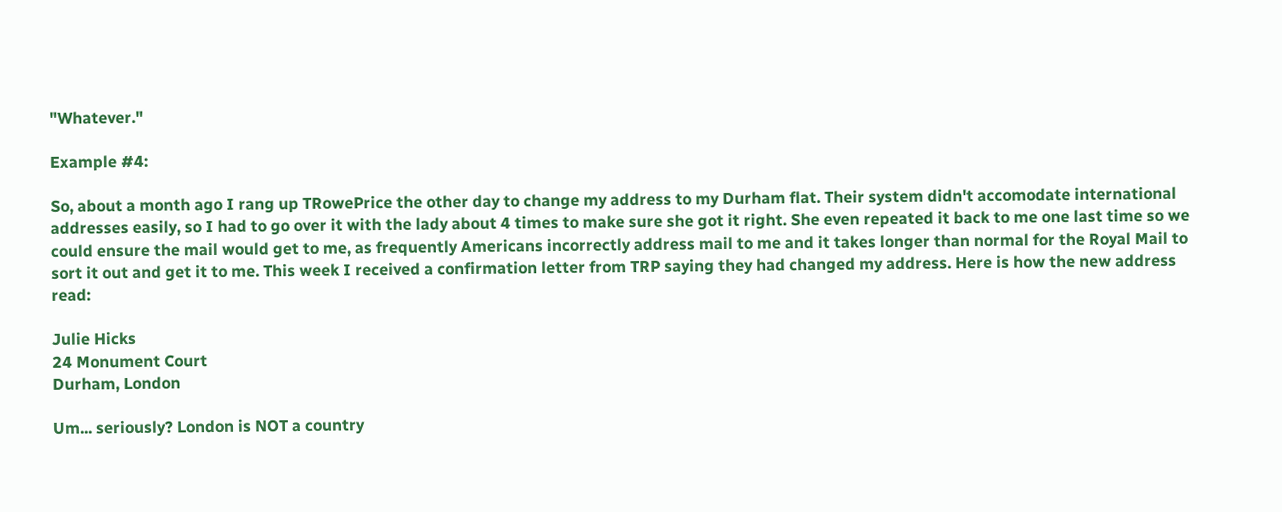"Whatever."

Example #4:

So, about a month ago I rang up TRowePrice the other day to change my address to my Durham flat. Their system didn't accomodate international addresses easily, so I had to go over it with the lady about 4 times to make sure she got it right. She even repeated it back to me one last time so we could ensure the mail would get to me, as frequently Americans incorrectly address mail to me and it takes longer than normal for the Royal Mail to sort it out and get it to me. This week I received a confirmation letter from TRP saying they had changed my address. Here is how the new address read:

Julie Hicks
24 Monument Court
Durham, London

Um... seriously? London is NOT a country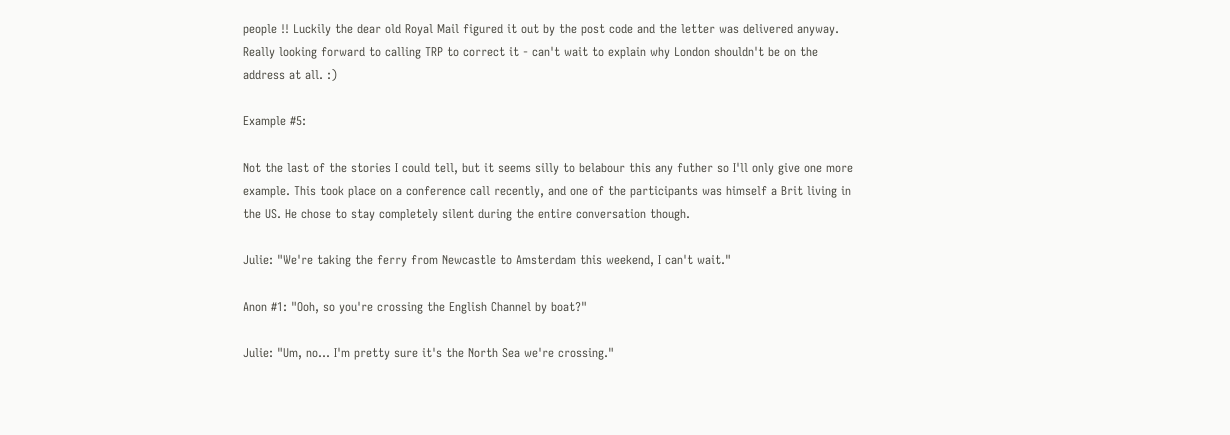people !! Luckily the dear old Royal Mail figured it out by the post code and the letter was delivered anyway. Really looking forward to calling TRP to correct it - can't wait to explain why London shouldn't be on the address at all. :)

Example #5:

Not the last of the stories I could tell, but it seems silly to belabour this any futher so I'll only give one more example. This took place on a conference call recently, and one of the participants was himself a Brit living in the US. He chose to stay completely silent during the entire conversation though.

Julie: "We're taking the ferry from Newcastle to Amsterdam this weekend, I can't wait."

Anon #1: "Ooh, so you're crossing the English Channel by boat?"

Julie: "Um, no... I'm pretty sure it's the North Sea we're crossing."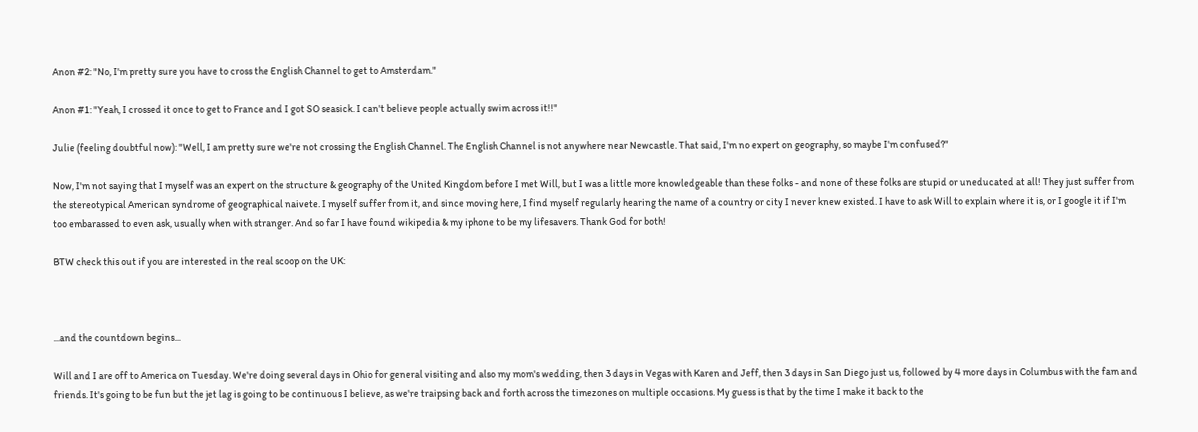Anon #2: "No, I'm pretty sure you have to cross the English Channel to get to Amsterdam."

Anon #1: "Yeah, I crossed it once to get to France and I got SO seasick. I can't believe people actually swim across it!!"

Julie (feeling doubtful now): "Well, I am pretty sure we're not crossing the English Channel. The English Channel is not anywhere near Newcastle. That said, I'm no expert on geography, so maybe I'm confused?"

Now, I'm not saying that I myself was an expert on the structure & geography of the United Kingdom before I met Will, but I was a little more knowledgeable than these folks - and none of these folks are stupid or uneducated at all! They just suffer from the stereotypical American syndrome of geographical naivete. I myself suffer from it, and since moving here, I find myself regularly hearing the name of a country or city I never knew existed. I have to ask Will to explain where it is, or I google it if I'm too embarassed to even ask, usually when with stranger. And so far I have found wikipedia & my iphone to be my lifesavers. Thank God for both!

BTW check this out if you are interested in the real scoop on the UK:



...and the countdown begins...

Will and I are off to America on Tuesday. We're doing several days in Ohio for general visiting and also my mom's wedding, then 3 days in Vegas with Karen and Jeff, then 3 days in San Diego just us, followed by 4 more days in Columbus with the fam and friends. It's going to be fun but the jet lag is going to be continuous I believe, as we're traipsing back and forth across the timezones on multiple occasions. My guess is that by the time I make it back to the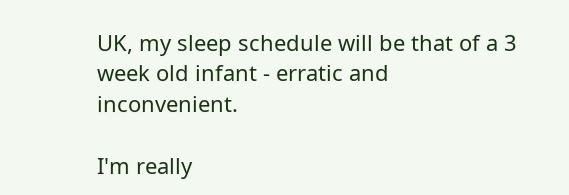UK, my sleep schedule will be that of a 3 week old infant - erratic and inconvenient.

I'm really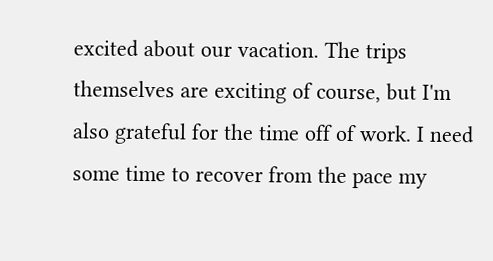excited about our vacation. The trips themselves are exciting of course, but I'm also grateful for the time off of work. I need some time to recover from the pace my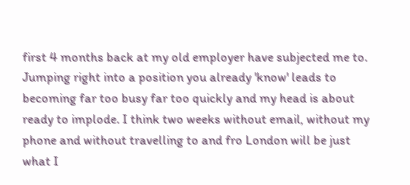first 4 months back at my old employer have subjected me to. Jumping right into a position you already 'know' leads to becoming far too busy far too quickly and my head is about ready to implode. I think two weeks without email, without my phone and without travelling to and fro London will be just what I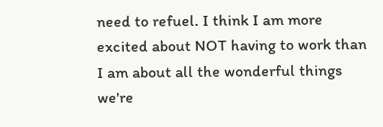need to refuel. I think I am more excited about NOT having to work than I am about all the wonderful things we're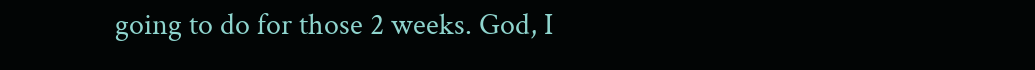going to do for those 2 weeks. God, I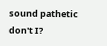sound pathetic don't I?